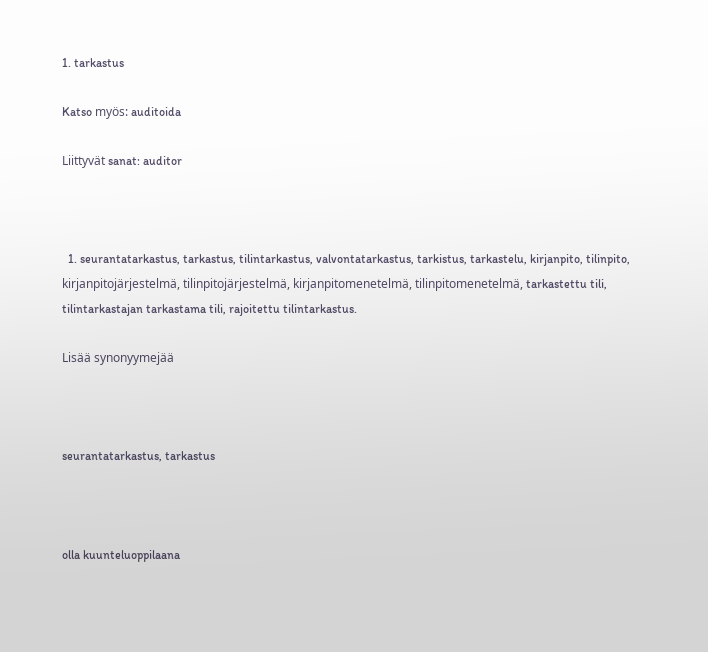1. tarkastus

Katso myös: auditoida

Liittyvät sanat: auditor



  1. seurantatarkastus, tarkastus, tilintarkastus, valvontatarkastus, tarkistus, tarkastelu, kirjanpito, tilinpito, kirjanpitojärjestelmä, tilinpitojärjestelmä, kirjanpitomenetelmä, tilinpitomenetelmä, tarkastettu tili, tilintarkastajan tarkastama tili, rajoitettu tilintarkastus.

Lisää synonyymejää



seurantatarkastus, tarkastus



olla kuunteluoppilaana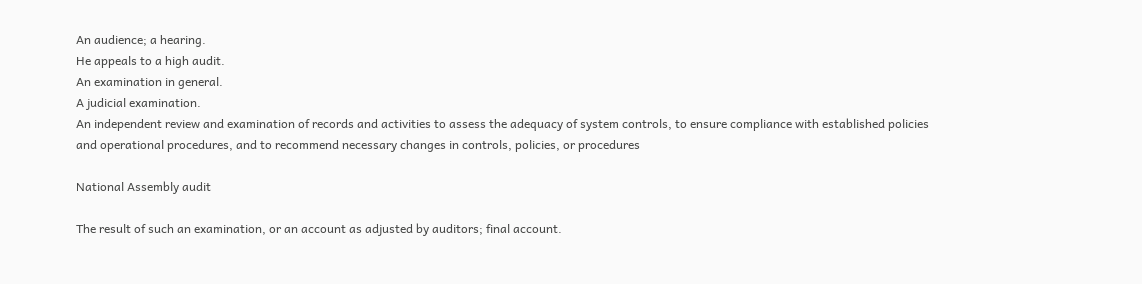An audience; a hearing.
He appeals to a high audit.
An examination in general.
A judicial examination.
An independent review and examination of records and activities to assess the adequacy of system controls, to ensure compliance with established policies and operational procedures, and to recommend necessary changes in controls, policies, or procedures

National Assembly audit

The result of such an examination, or an account as adjusted by auditors; final account.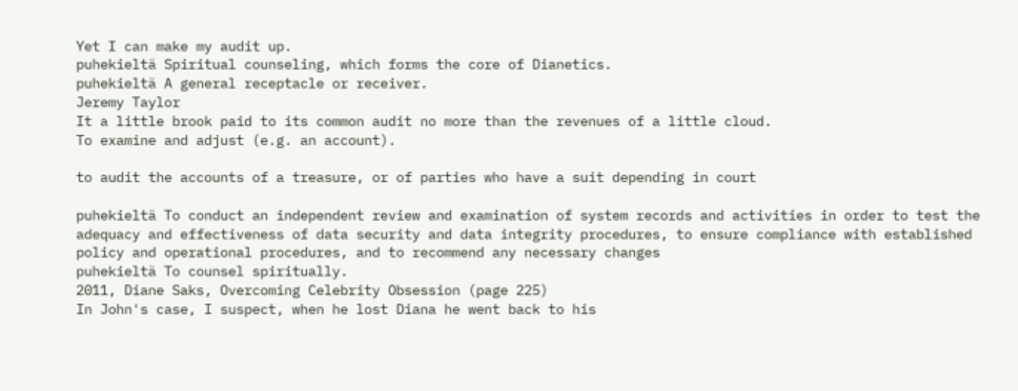Yet I can make my audit up.
puhekieltä Spiritual counseling, which forms the core of Dianetics.
puhekieltä A general receptacle or receiver.
Jeremy Taylor
It a little brook paid to its common audit no more than the revenues of a little cloud.
To examine and adjust (e.g. an account).

to audit the accounts of a treasure, or of parties who have a suit depending in court

puhekieltä To conduct an independent review and examination of system records and activities in order to test the adequacy and effectiveness of data security and data integrity procedures, to ensure compliance with established policy and operational procedures, and to recommend any necessary changes
puhekieltä To counsel spiritually.
2011, Diane Saks, Overcoming Celebrity Obsession (page 225)
In John's case, I suspect, when he lost Diana he went back to his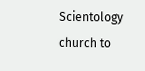Scientology church to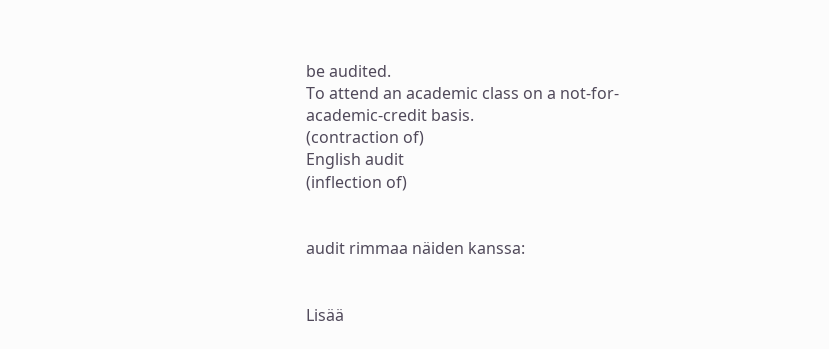be audited.
To attend an academic class on a not-for-academic-credit basis.
(contraction of)
English audit
(inflection of)


audit rimmaa näiden kanssa:


Lisää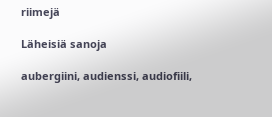riimejä

Läheisiä sanoja

aubergiini, audienssi, audiofiili,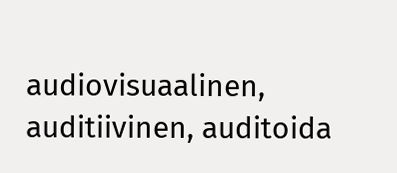audiovisuaalinen, auditiivinen, auditoida